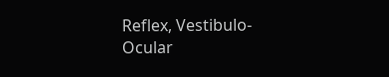Reflex, Vestibulo-Ocular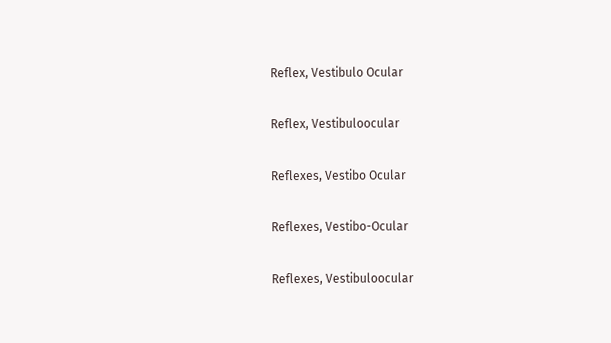Reflex, Vestibulo Ocular

Reflex, Vestibuloocular

Reflexes, Vestibo Ocular

Reflexes, Vestibo-Ocular

Reflexes, Vestibuloocular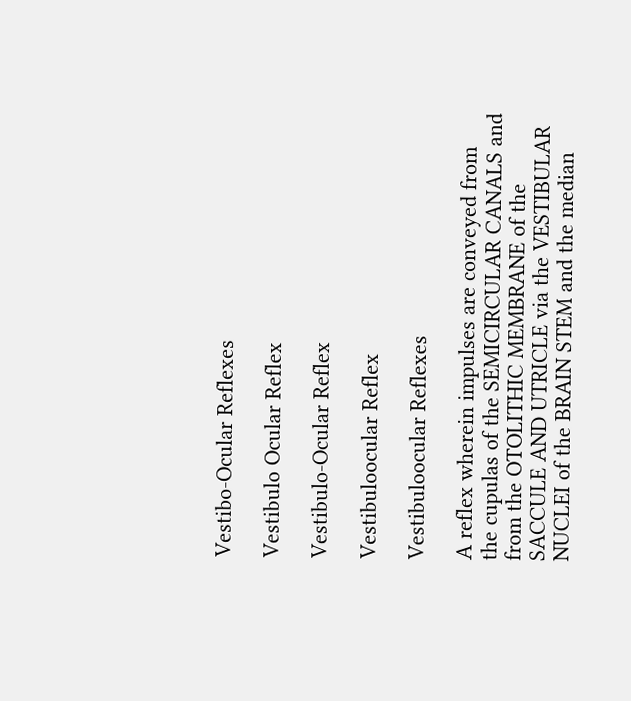Vestibo-Ocular Reflexes

Vestibulo Ocular Reflex

Vestibulo-Ocular Reflex

Vestibuloocular Reflex

Vestibuloocular Reflexes

A reflex wherein impulses are conveyed from the cupulas of the SEMICIRCULAR CANALS and from the OTOLITHIC MEMBRANE of the SACCULE AND UTRICLE via the VESTIBULAR NUCLEI of the BRAIN STEM and the median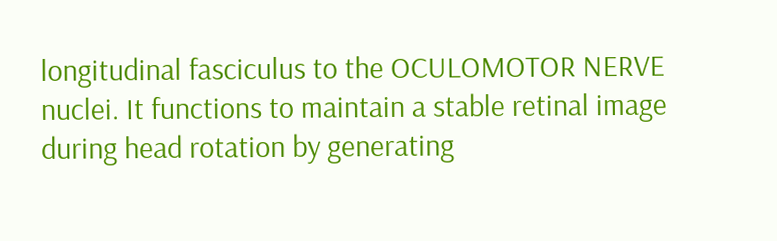longitudinal fasciculus to the OCULOMOTOR NERVE nuclei. It functions to maintain a stable retinal image during head rotation by generating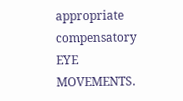appropriate compensatory EYE MOVEMENTS.